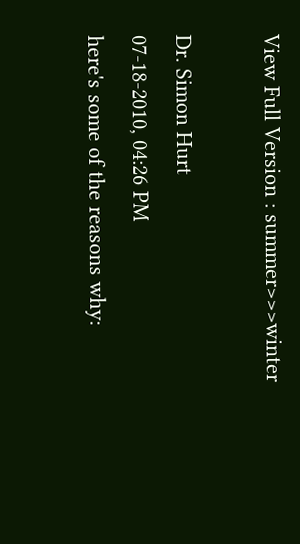View Full Version : summer>>>winter

Dr. Simon Hurt
07-18-2010, 04:26 PM
here's some of the reasons why: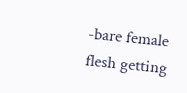-bare female flesh getting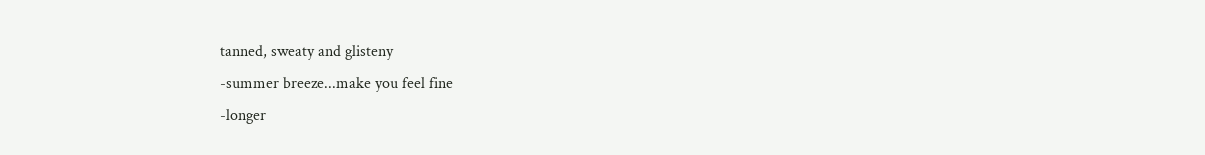tanned, sweaty and glisteny
-summer breeze...make you feel fine
-longer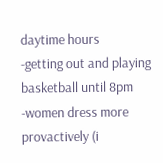daytime hours
-getting out and playing basketball until 8pm
-women dress more provactively (i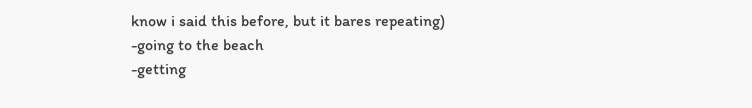know i said this before, but it bares repeating)
-going to the beach
-getting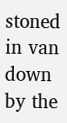stoned in van down by the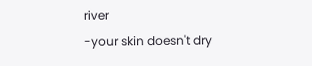river
-your skin doesn't dry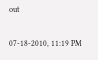out

07-18-2010, 11:19 PM